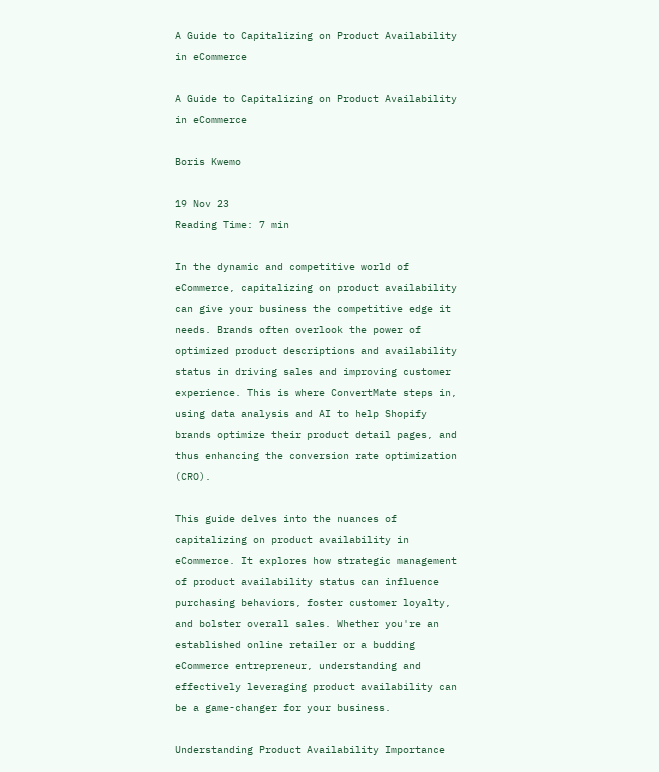A Guide to Capitalizing on Product Availability in eCommerce

A Guide to Capitalizing on Product Availability in eCommerce

Boris Kwemo

19 Nov 23
Reading Time: 7 min

In the dynamic and competitive world of eCommerce, capitalizing on product availability can give your business the competitive edge it needs. Brands often overlook the power of optimized product descriptions and availability status in driving sales and improving customer experience. This is where ConvertMate steps in, using data analysis and AI to help Shopify brands optimize their product detail pages, and thus enhancing the conversion rate optimization (CRO).

This guide delves into the nuances of capitalizing on product availability in eCommerce. It explores how strategic management of product availability status can influence purchasing behaviors, foster customer loyalty, and bolster overall sales. Whether you're an established online retailer or a budding eCommerce entrepreneur, understanding and effectively leveraging product availability can be a game-changer for your business.

Understanding Product Availability Importance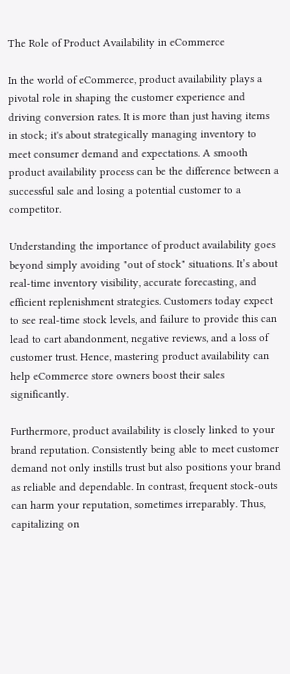The Role of Product Availability in eCommerce

In the world of eCommerce, product availability plays a pivotal role in shaping the customer experience and driving conversion rates. It is more than just having items in stock; it's about strategically managing inventory to meet consumer demand and expectations. A smooth product availability process can be the difference between a successful sale and losing a potential customer to a competitor.

Understanding the importance of product availability goes beyond simply avoiding "out of stock" situations. It’s about real-time inventory visibility, accurate forecasting, and efficient replenishment strategies. Customers today expect to see real-time stock levels, and failure to provide this can lead to cart abandonment, negative reviews, and a loss of customer trust. Hence, mastering product availability can help eCommerce store owners boost their sales significantly.

Furthermore, product availability is closely linked to your brand reputation. Consistently being able to meet customer demand not only instills trust but also positions your brand as reliable and dependable. In contrast, frequent stock-outs can harm your reputation, sometimes irreparably. Thus, capitalizing on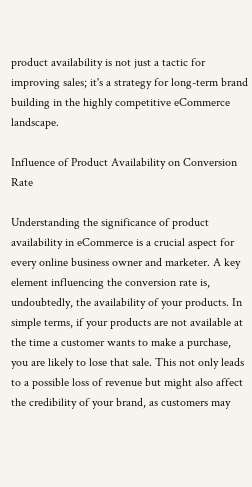product availability is not just a tactic for improving sales; it's a strategy for long-term brand building in the highly competitive eCommerce landscape.

Influence of Product Availability on Conversion Rate

Understanding the significance of product availability in eCommerce is a crucial aspect for every online business owner and marketer. A key element influencing the conversion rate is, undoubtedly, the availability of your products. In simple terms, if your products are not available at the time a customer wants to make a purchase, you are likely to lose that sale. This not only leads to a possible loss of revenue but might also affect the credibility of your brand, as customers may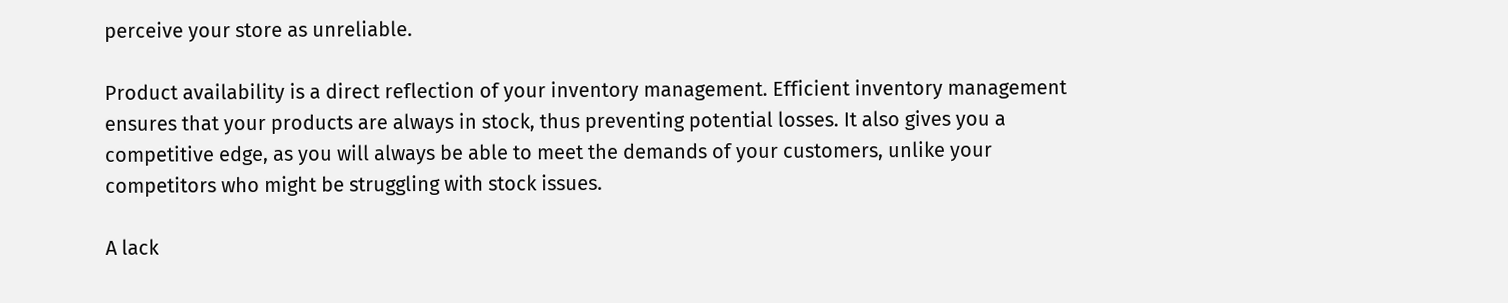perceive your store as unreliable.

Product availability is a direct reflection of your inventory management. Efficient inventory management ensures that your products are always in stock, thus preventing potential losses. It also gives you a competitive edge, as you will always be able to meet the demands of your customers, unlike your competitors who might be struggling with stock issues.

A lack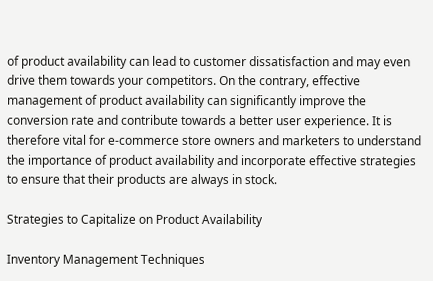of product availability can lead to customer dissatisfaction and may even drive them towards your competitors. On the contrary, effective management of product availability can significantly improve the conversion rate and contribute towards a better user experience. It is therefore vital for e-commerce store owners and marketers to understand the importance of product availability and incorporate effective strategies to ensure that their products are always in stock.

Strategies to Capitalize on Product Availability

Inventory Management Techniques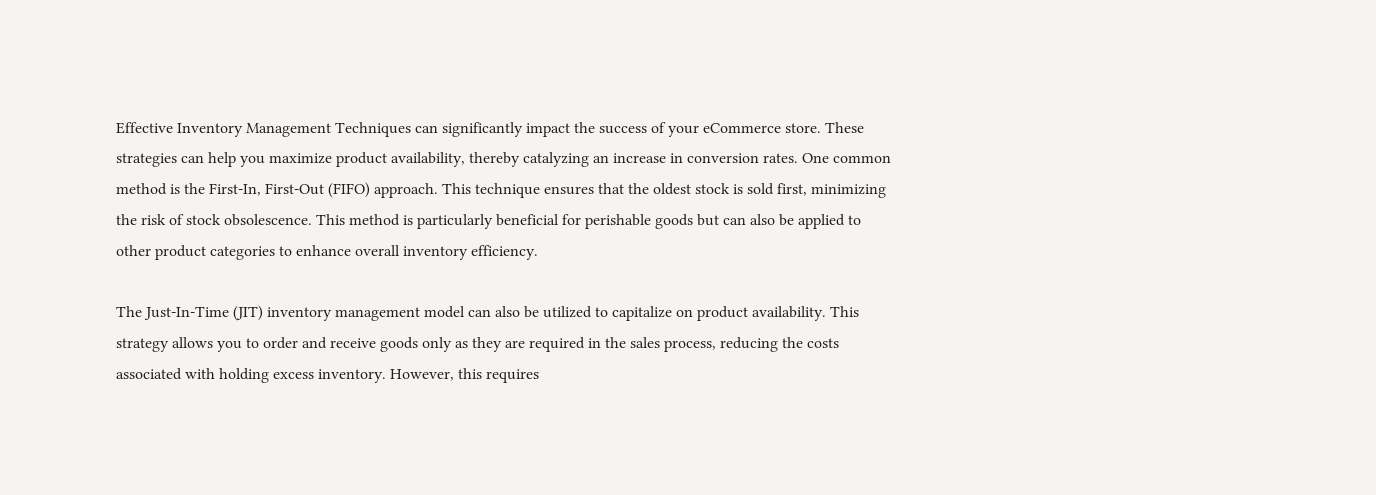Effective Inventory Management Techniques can significantly impact the success of your eCommerce store. These strategies can help you maximize product availability, thereby catalyzing an increase in conversion rates. One common method is the First-In, First-Out (FIFO) approach. This technique ensures that the oldest stock is sold first, minimizing the risk of stock obsolescence. This method is particularly beneficial for perishable goods but can also be applied to other product categories to enhance overall inventory efficiency.

The Just-In-Time (JIT) inventory management model can also be utilized to capitalize on product availability. This strategy allows you to order and receive goods only as they are required in the sales process, reducing the costs associated with holding excess inventory. However, this requires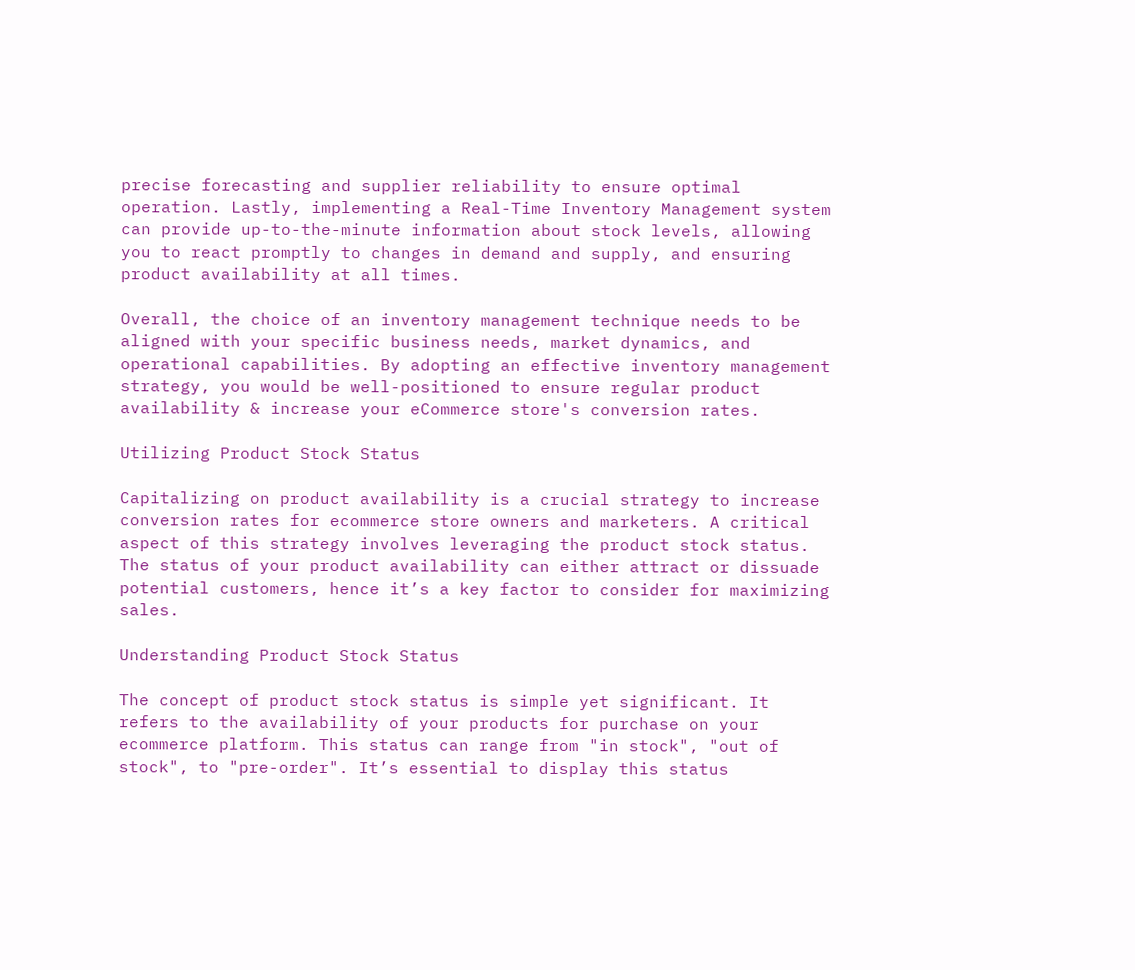precise forecasting and supplier reliability to ensure optimal operation. Lastly, implementing a Real-Time Inventory Management system can provide up-to-the-minute information about stock levels, allowing you to react promptly to changes in demand and supply, and ensuring product availability at all times.

Overall, the choice of an inventory management technique needs to be aligned with your specific business needs, market dynamics, and operational capabilities. By adopting an effective inventory management strategy, you would be well-positioned to ensure regular product availability & increase your eCommerce store's conversion rates.

Utilizing Product Stock Status

Capitalizing on product availability is a crucial strategy to increase conversion rates for ecommerce store owners and marketers. A critical aspect of this strategy involves leveraging the product stock status. The status of your product availability can either attract or dissuade potential customers, hence it’s a key factor to consider for maximizing sales.

Understanding Product Stock Status

The concept of product stock status is simple yet significant. It refers to the availability of your products for purchase on your ecommerce platform. This status can range from "in stock", "out of stock", to "pre-order". It’s essential to display this status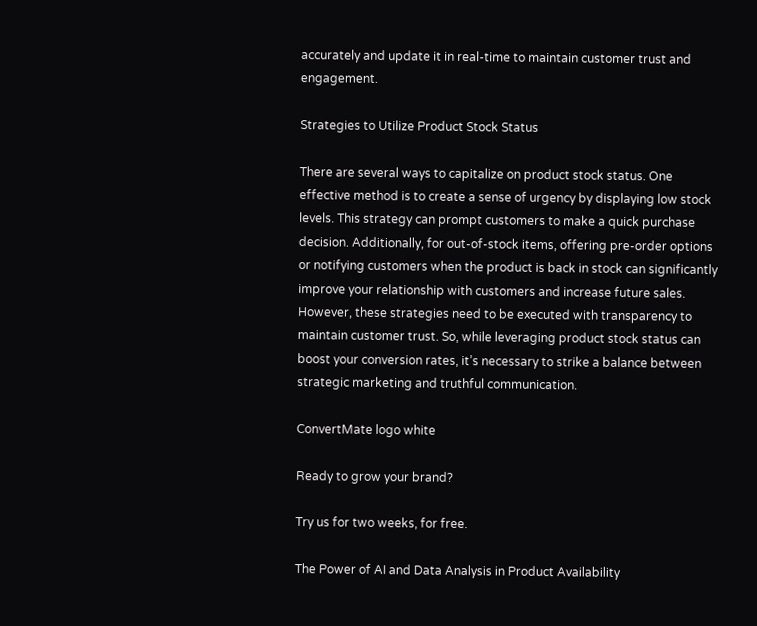accurately and update it in real-time to maintain customer trust and engagement.

Strategies to Utilize Product Stock Status

There are several ways to capitalize on product stock status. One effective method is to create a sense of urgency by displaying low stock levels. This strategy can prompt customers to make a quick purchase decision. Additionally, for out-of-stock items, offering pre-order options or notifying customers when the product is back in stock can significantly improve your relationship with customers and increase future sales. However, these strategies need to be executed with transparency to maintain customer trust. So, while leveraging product stock status can boost your conversion rates, it’s necessary to strike a balance between strategic marketing and truthful communication.

ConvertMate logo white

Ready to grow your brand?

Try us for two weeks, for free.

The Power of AI and Data Analysis in Product Availability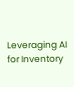Leveraging AI for Inventory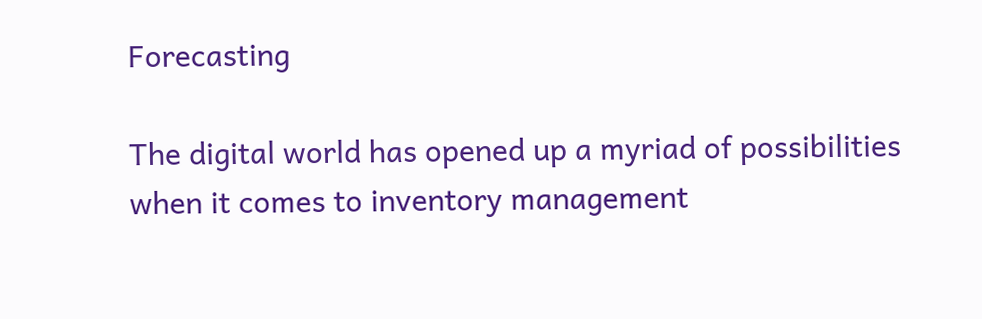Forecasting

The digital world has opened up a myriad of possibilities when it comes to inventory management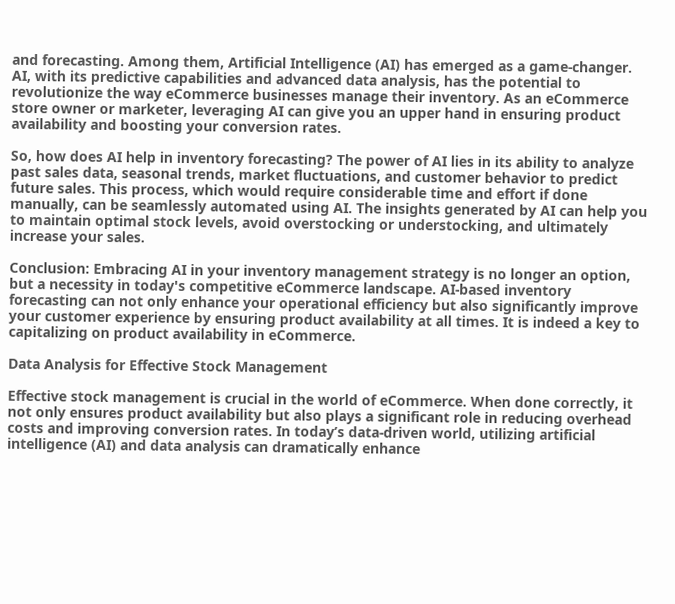and forecasting. Among them, Artificial Intelligence (AI) has emerged as a game-changer. AI, with its predictive capabilities and advanced data analysis, has the potential to revolutionize the way eCommerce businesses manage their inventory. As an eCommerce store owner or marketer, leveraging AI can give you an upper hand in ensuring product availability and boosting your conversion rates.

So, how does AI help in inventory forecasting? The power of AI lies in its ability to analyze past sales data, seasonal trends, market fluctuations, and customer behavior to predict future sales. This process, which would require considerable time and effort if done manually, can be seamlessly automated using AI. The insights generated by AI can help you to maintain optimal stock levels, avoid overstocking or understocking, and ultimately increase your sales.

Conclusion: Embracing AI in your inventory management strategy is no longer an option, but a necessity in today's competitive eCommerce landscape. AI-based inventory forecasting can not only enhance your operational efficiency but also significantly improve your customer experience by ensuring product availability at all times. It is indeed a key to capitalizing on product availability in eCommerce.

Data Analysis for Effective Stock Management

Effective stock management is crucial in the world of eCommerce. When done correctly, it not only ensures product availability but also plays a significant role in reducing overhead costs and improving conversion rates. In today’s data-driven world, utilizing artificial intelligence (AI) and data analysis can dramatically enhance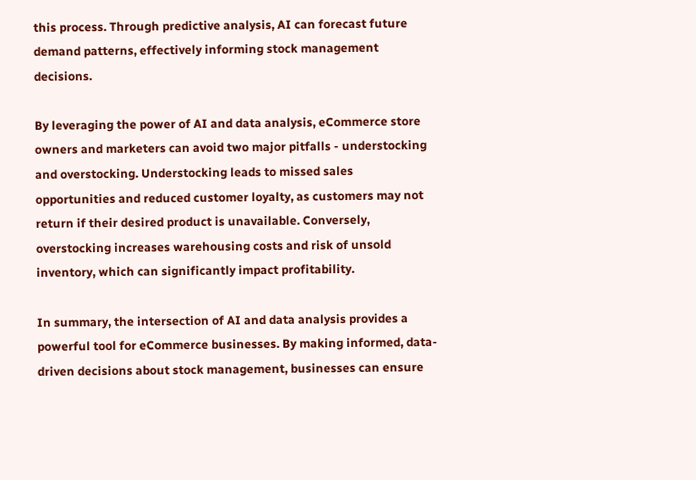this process. Through predictive analysis, AI can forecast future demand patterns, effectively informing stock management decisions.

By leveraging the power of AI and data analysis, eCommerce store owners and marketers can avoid two major pitfalls - understocking and overstocking. Understocking leads to missed sales opportunities and reduced customer loyalty, as customers may not return if their desired product is unavailable. Conversely, overstocking increases warehousing costs and risk of unsold inventory, which can significantly impact profitability.

In summary, the intersection of AI and data analysis provides a powerful tool for eCommerce businesses. By making informed, data-driven decisions about stock management, businesses can ensure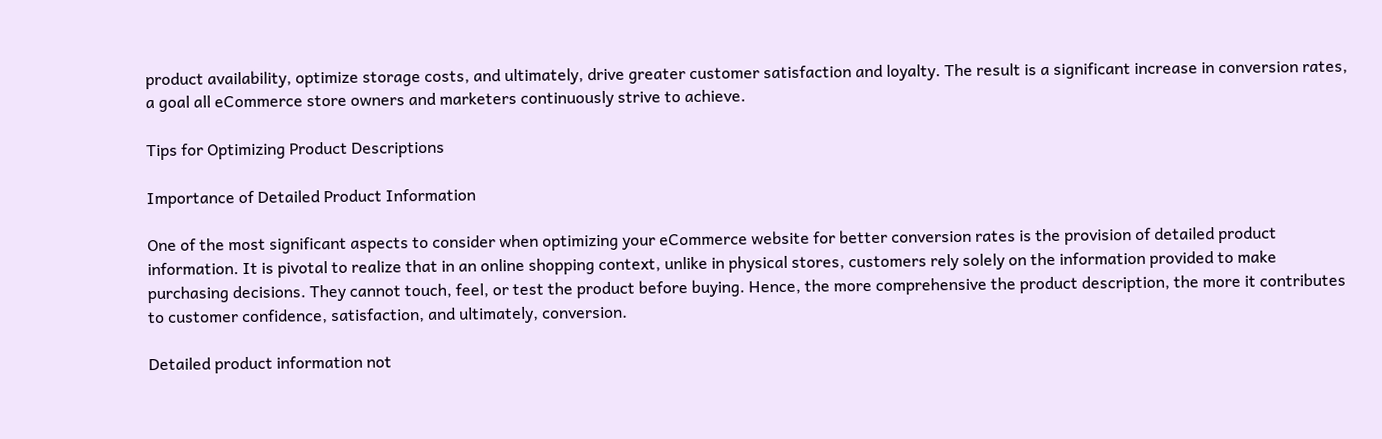product availability, optimize storage costs, and ultimately, drive greater customer satisfaction and loyalty. The result is a significant increase in conversion rates, a goal all eCommerce store owners and marketers continuously strive to achieve.

Tips for Optimizing Product Descriptions

Importance of Detailed Product Information

One of the most significant aspects to consider when optimizing your eCommerce website for better conversion rates is the provision of detailed product information. It is pivotal to realize that in an online shopping context, unlike in physical stores, customers rely solely on the information provided to make purchasing decisions. They cannot touch, feel, or test the product before buying. Hence, the more comprehensive the product description, the more it contributes to customer confidence, satisfaction, and ultimately, conversion.

Detailed product information not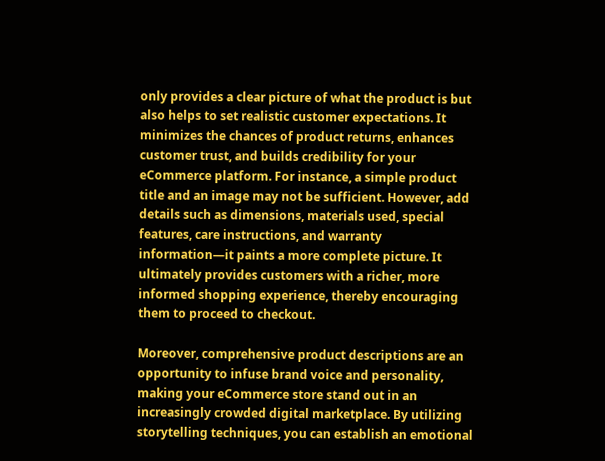only provides a clear picture of what the product is but also helps to set realistic customer expectations. It minimizes the chances of product returns, enhances customer trust, and builds credibility for your eCommerce platform. For instance, a simple product title and an image may not be sufficient. However, add details such as dimensions, materials used, special features, care instructions, and warranty information—it paints a more complete picture. It ultimately provides customers with a richer, more informed shopping experience, thereby encouraging them to proceed to checkout.

Moreover, comprehensive product descriptions are an opportunity to infuse brand voice and personality, making your eCommerce store stand out in an increasingly crowded digital marketplace. By utilizing storytelling techniques, you can establish an emotional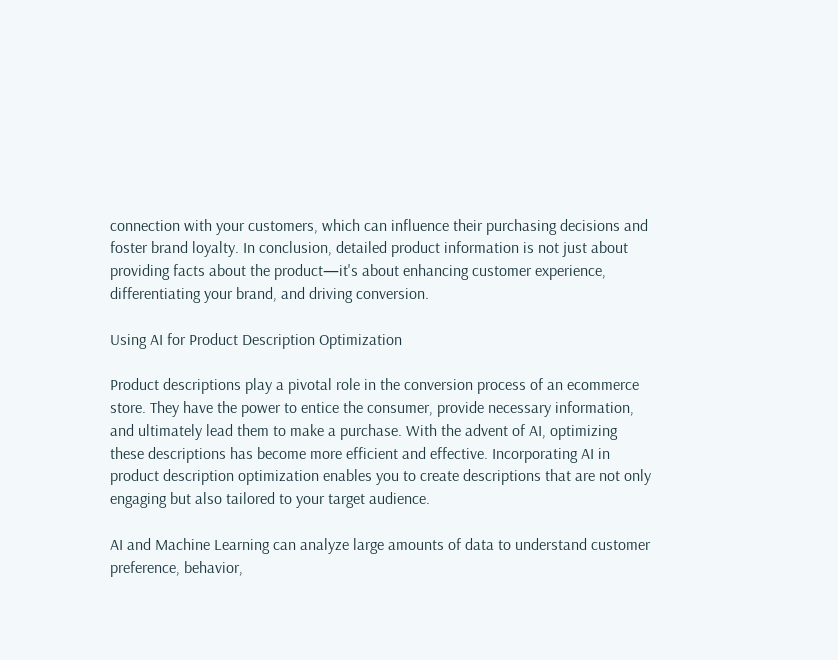connection with your customers, which can influence their purchasing decisions and foster brand loyalty. In conclusion, detailed product information is not just about providing facts about the product—it's about enhancing customer experience, differentiating your brand, and driving conversion.

Using AI for Product Description Optimization

Product descriptions play a pivotal role in the conversion process of an ecommerce store. They have the power to entice the consumer, provide necessary information, and ultimately lead them to make a purchase. With the advent of AI, optimizing these descriptions has become more efficient and effective. Incorporating AI in product description optimization enables you to create descriptions that are not only engaging but also tailored to your target audience.

AI and Machine Learning can analyze large amounts of data to understand customer preference, behavior,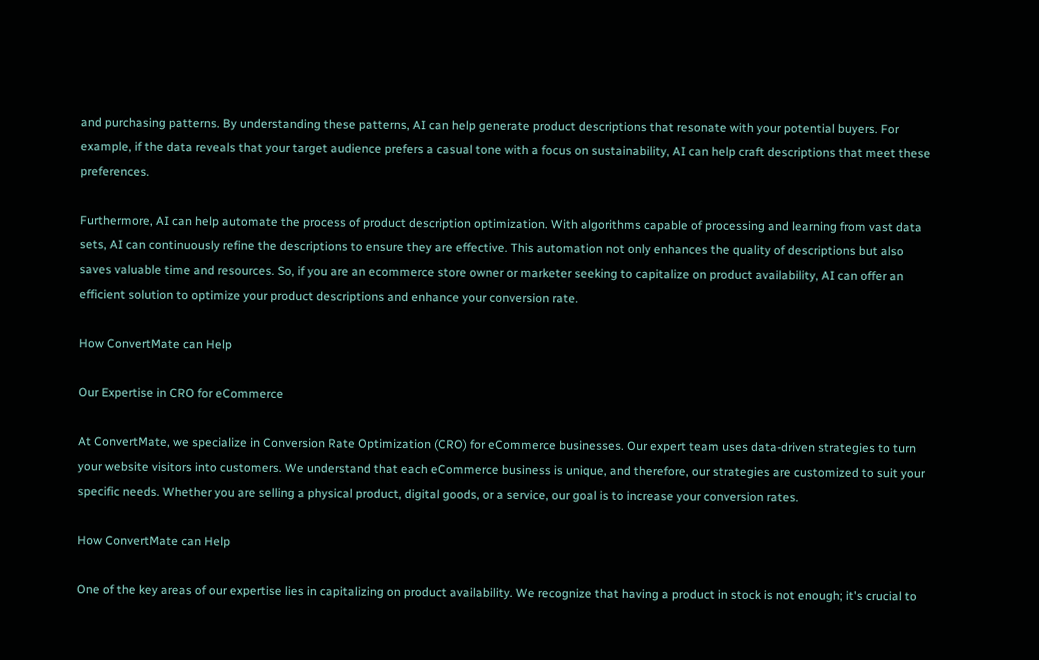and purchasing patterns. By understanding these patterns, AI can help generate product descriptions that resonate with your potential buyers. For example, if the data reveals that your target audience prefers a casual tone with a focus on sustainability, AI can help craft descriptions that meet these preferences.

Furthermore, AI can help automate the process of product description optimization. With algorithms capable of processing and learning from vast data sets, AI can continuously refine the descriptions to ensure they are effective. This automation not only enhances the quality of descriptions but also saves valuable time and resources. So, if you are an ecommerce store owner or marketer seeking to capitalize on product availability, AI can offer an efficient solution to optimize your product descriptions and enhance your conversion rate.

How ConvertMate can Help

Our Expertise in CRO for eCommerce

At ConvertMate, we specialize in Conversion Rate Optimization (CRO) for eCommerce businesses. Our expert team uses data-driven strategies to turn your website visitors into customers. We understand that each eCommerce business is unique, and therefore, our strategies are customized to suit your specific needs. Whether you are selling a physical product, digital goods, or a service, our goal is to increase your conversion rates.

How ConvertMate can Help

One of the key areas of our expertise lies in capitalizing on product availability. We recognize that having a product in stock is not enough; it's crucial to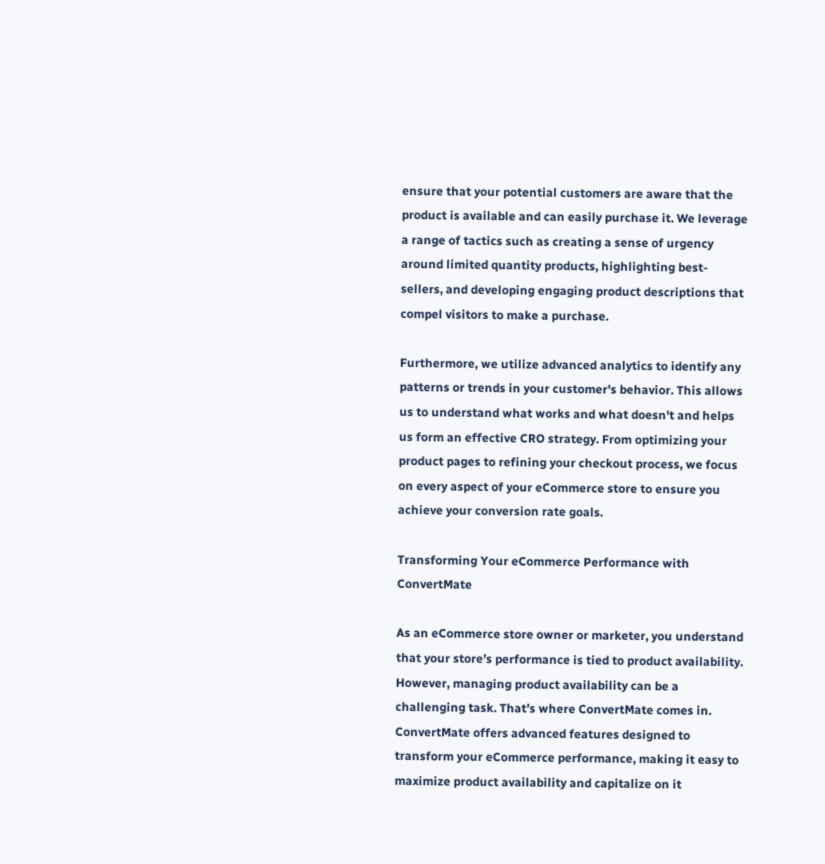ensure that your potential customers are aware that the product is available and can easily purchase it. We leverage a range of tactics such as creating a sense of urgency around limited quantity products, highlighting best-sellers, and developing engaging product descriptions that compel visitors to make a purchase.

Furthermore, we utilize advanced analytics to identify any patterns or trends in your customer's behavior. This allows us to understand what works and what doesn't and helps us form an effective CRO strategy. From optimizing your product pages to refining your checkout process, we focus on every aspect of your eCommerce store to ensure you achieve your conversion rate goals.

Transforming Your eCommerce Performance with ConvertMate

As an eCommerce store owner or marketer, you understand that your store’s performance is tied to product availability. However, managing product availability can be a challenging task. That’s where ConvertMate comes in. ConvertMate offers advanced features designed to transform your eCommerce performance, making it easy to maximize product availability and capitalize on it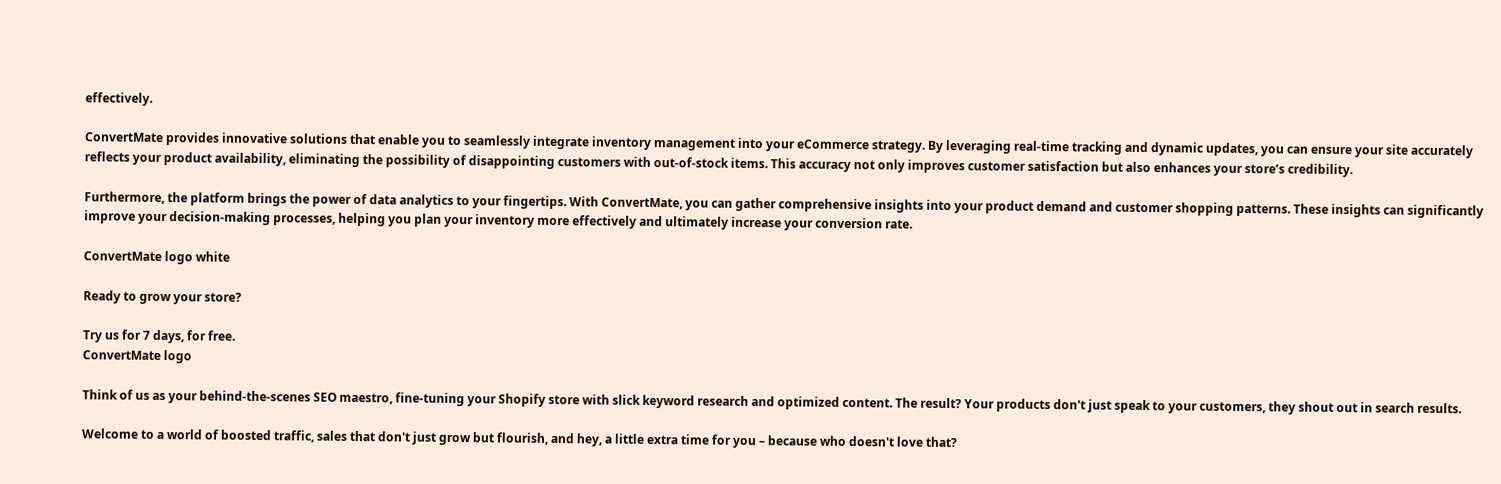effectively.

ConvertMate provides innovative solutions that enable you to seamlessly integrate inventory management into your eCommerce strategy. By leveraging real-time tracking and dynamic updates, you can ensure your site accurately reflects your product availability, eliminating the possibility of disappointing customers with out-of-stock items. This accuracy not only improves customer satisfaction but also enhances your store’s credibility.

Furthermore, the platform brings the power of data analytics to your fingertips. With ConvertMate, you can gather comprehensive insights into your product demand and customer shopping patterns. These insights can significantly improve your decision-making processes, helping you plan your inventory more effectively and ultimately increase your conversion rate.

ConvertMate logo white

Ready to grow your store?

Try us for 7 days, for free.
ConvertMate logo

Think of us as your behind-the-scenes SEO maestro, fine-tuning your Shopify store with slick keyword research and optimized content. The result? Your products don't just speak to your customers, they shout out in search results.

Welcome to a world of boosted traffic, sales that don't just grow but flourish, and hey, a little extra time for you – because who doesn't love that?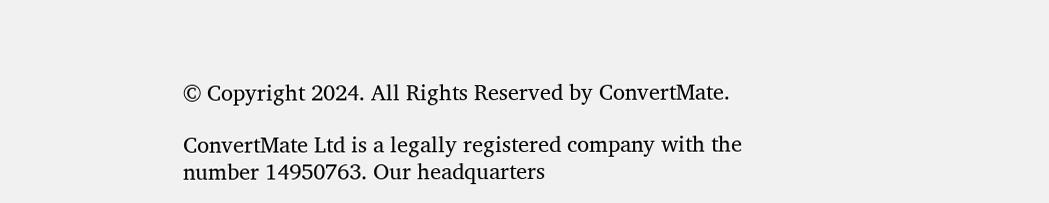© Copyright 2024. All Rights Reserved by ConvertMate.

ConvertMate Ltd is a legally registered company with the number 14950763. Our headquarters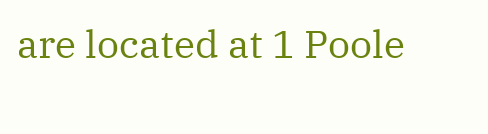are located at 1 Poole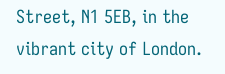Street, N1 5EB, in the vibrant city of London.